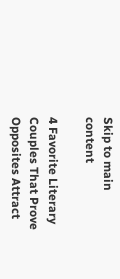Skip to main content

4 Favorite Literary Couples That Prove Opposites Attract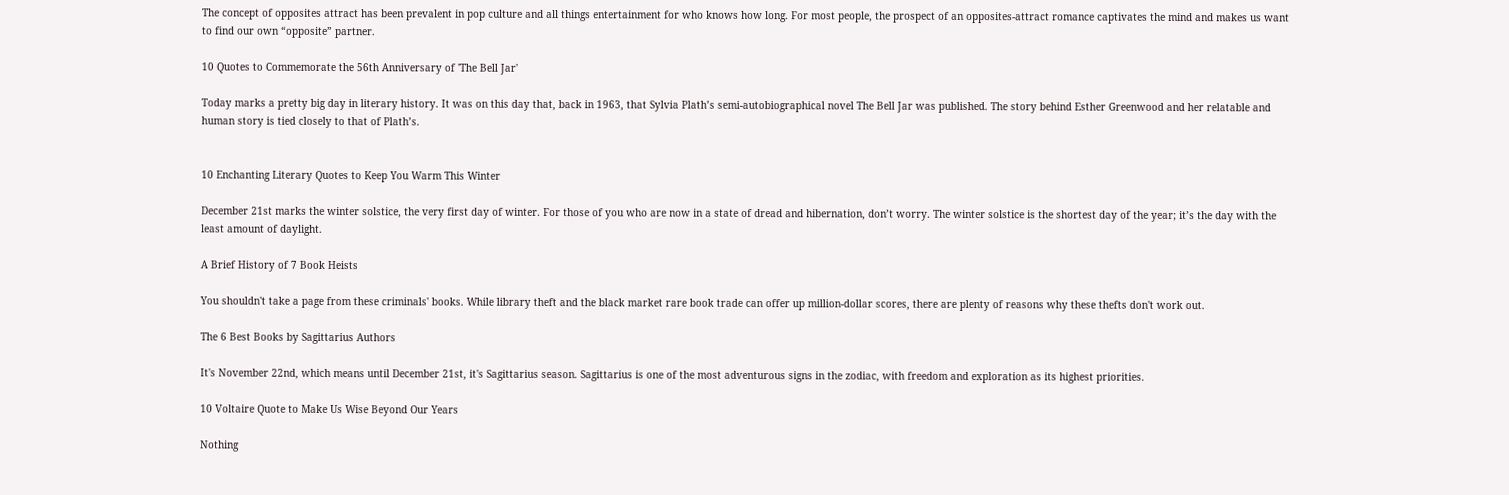The concept of opposites attract has been prevalent in pop culture and all things entertainment for who knows how long. For most people, the prospect of an opposites-attract romance captivates the mind and makes us want to find our own “opposite” partner.

10 Quotes to Commemorate the 56th Anniversary of 'The Bell Jar'

Today marks a pretty big day in literary history. It was on this day that, back in 1963, that Sylvia Plath’s semi-autobiographical novel The Bell Jar was published. The story behind Esther Greenwood and her relatable and human story is tied closely to that of Plath’s.


10 Enchanting Literary Quotes to Keep You Warm This Winter

December 21st marks the winter solstice, the very first day of winter. For those of you who are now in a state of dread and hibernation, don’t worry. The winter solstice is the shortest day of the year; it’s the day with the least amount of daylight.

A Brief History of 7 Book Heists

You shouldn't take a page from these criminals' books. While library theft and the black market rare book trade can offer up million-dollar scores, there are plenty of reasons why these thefts don't work out.

The 6 Best Books by Sagittarius Authors

It's November 22nd, which means until December 21st, it's Sagittarius season. Sagittarius is one of the most adventurous signs in the zodiac, with freedom and exploration as its highest priorities.

10 Voltaire Quote to Make Us Wise Beyond Our Years

Nothing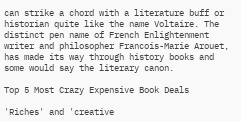can strike a chord with a literature buff or historian quite like the name Voltaire. The distinct pen name of French Enlightenment writer and philosopher Francois-Marie Arouet, has made its way through history books and some would say the literary canon.

Top 5 Most Crazy Expensive Book Deals

'Riches' and 'creative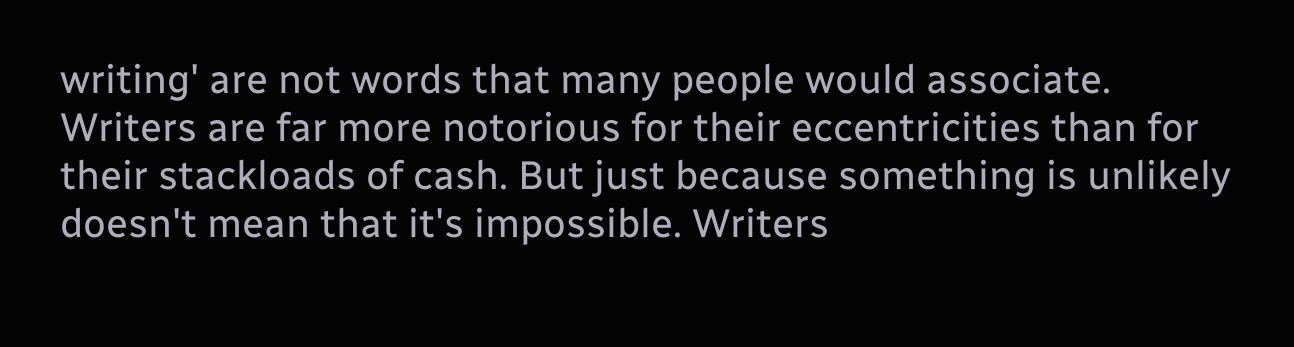writing' are not words that many people would associate. Writers are far more notorious for their eccentricities than for their stackloads of cash. But just because something is unlikely doesn't mean that it's impossible. Writers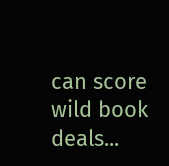can score wild book deals...